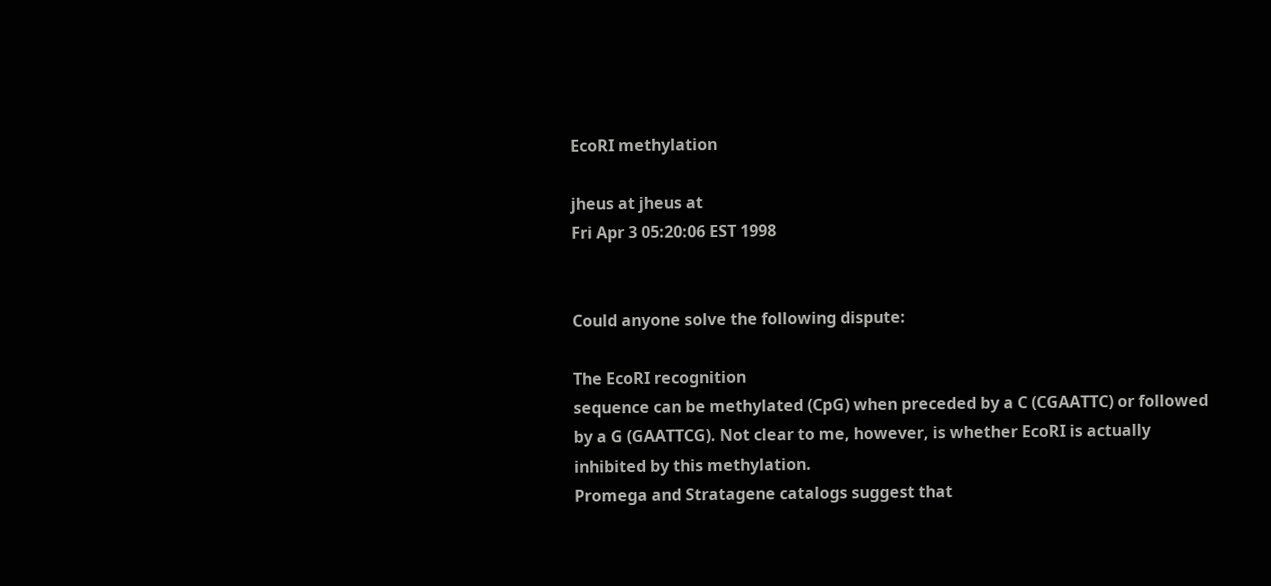EcoRI methylation

jheus at jheus at
Fri Apr 3 05:20:06 EST 1998


Could anyone solve the following dispute:

The EcoRI recognition
sequence can be methylated (CpG) when preceded by a C (CGAATTC) or followed
by a G (GAATTCG). Not clear to me, however, is whether EcoRI is actually
inhibited by this methylation.
Promega and Stratagene catalogs suggest that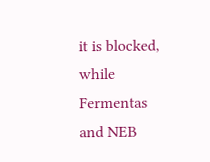it is blocked, while Fermentas and NEB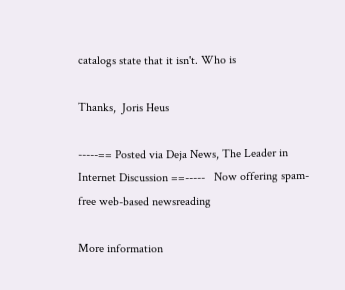catalogs state that it isn't. Who is

Thanks,  Joris Heus

-----== Posted via Deja News, The Leader in Internet Discussion ==-----   Now offering spam-free web-based newsreading

More information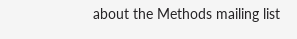about the Methods mailing list